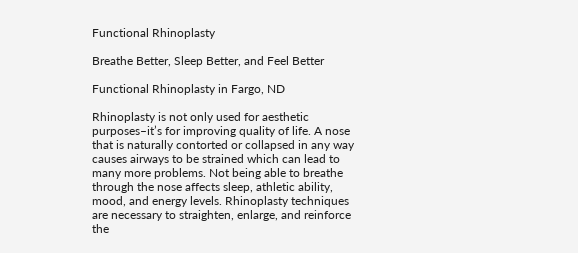Functional Rhinoplasty

Breathe Better, Sleep Better, and Feel Better

Functional Rhinoplasty in Fargo, ND

Rhinoplasty is not only used for aesthetic purposes–it’s for improving quality of life. A nose that is naturally contorted or collapsed in any way causes airways to be strained which can lead to many more problems. Not being able to breathe through the nose affects sleep, athletic ability, mood, and energy levels. Rhinoplasty techniques are necessary to straighten, enlarge, and reinforce the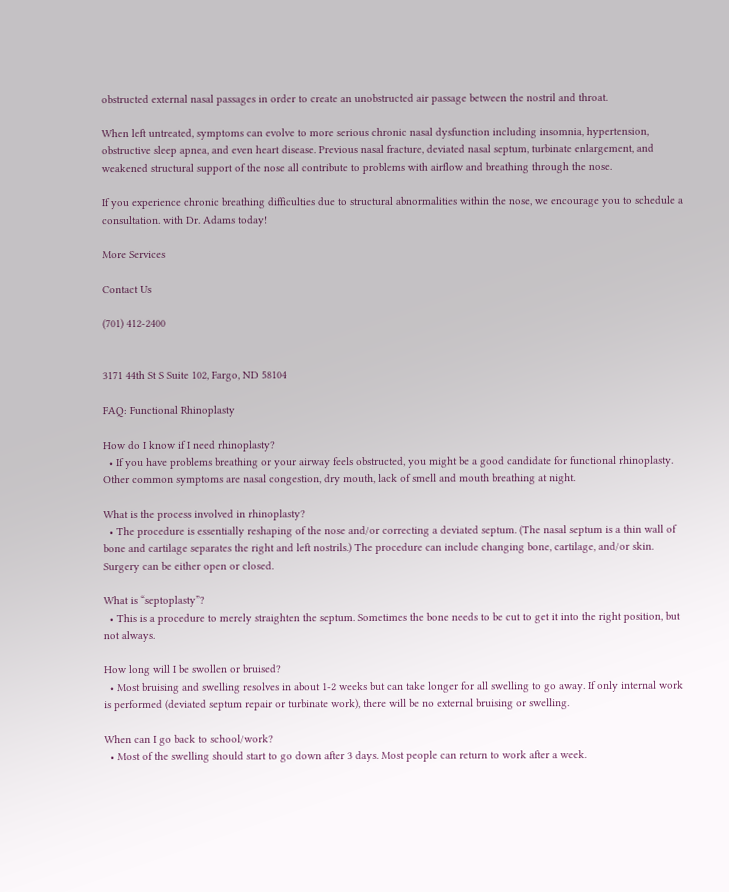obstructed external nasal passages in order to create an unobstructed air passage between the nostril and throat.

When left untreated, symptoms can evolve to more serious chronic nasal dysfunction including insomnia, hypertension, obstructive sleep apnea, and even heart disease. Previous nasal fracture, deviated nasal septum, turbinate enlargement, and weakened structural support of the nose all contribute to problems with airflow and breathing through the nose.

If you experience chronic breathing difficulties due to structural abnormalities within the nose, we encourage you to schedule a consultation. with Dr. Adams today!

More Services

Contact Us

(701) 412-2400


3171 44th St S Suite 102, Fargo, ND 58104

FAQ: Functional Rhinoplasty

How do I know if I need rhinoplasty?
  • If you have problems breathing or your airway feels obstructed, you might be a good candidate for functional rhinoplasty. Other common symptoms are nasal congestion, dry mouth, lack of smell and mouth breathing at night.

What is the process involved in rhinoplasty?
  • The procedure is essentially reshaping of the nose and/or correcting a deviated septum. (The nasal septum is a thin wall of bone and cartilage separates the right and left nostrils.) The procedure can include changing bone, cartilage, and/or skin. Surgery can be either open or closed.

What is “septoplasty”?
  • This is a procedure to merely straighten the septum. Sometimes the bone needs to be cut to get it into the right position, but not always.

How long will I be swollen or bruised?
  • Most bruising and swelling resolves in about 1-2 weeks but can take longer for all swelling to go away. If only internal work is performed (deviated septum repair or turbinate work), there will be no external bruising or swelling.

When can I go back to school/work?
  • Most of the swelling should start to go down after 3 days. Most people can return to work after a week.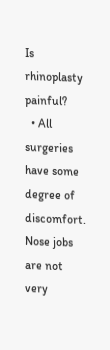Is rhinoplasty painful?
  • All surgeries have some degree of discomfort. Nose jobs are not very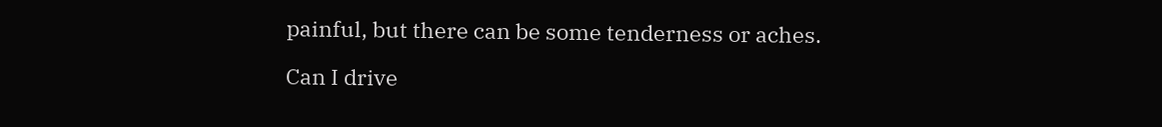painful, but there can be some tenderness or aches.

Can I drive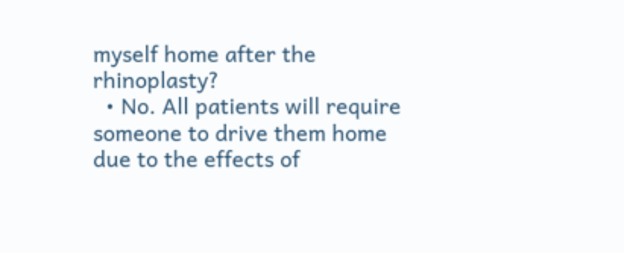myself home after the rhinoplasty?
  • No. All patients will require someone to drive them home due to the effects of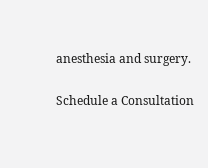anesthesia and surgery.

Schedule a Consultation